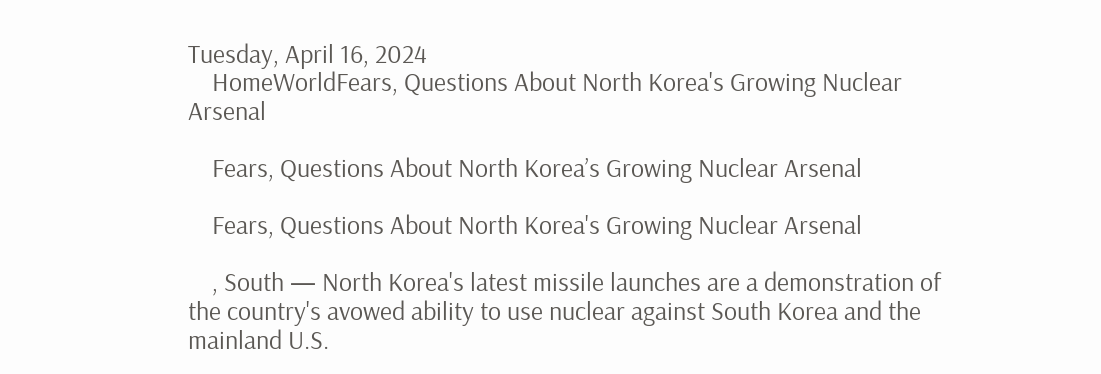Tuesday, April 16, 2024
    HomeWorldFears, Questions About North Korea's Growing Nuclear Arsenal

    Fears, Questions About North Korea’s Growing Nuclear Arsenal

    Fears, Questions About North Korea's Growing Nuclear Arsenal

    , South — North Korea's latest missile launches are a demonstration of the country's avowed ability to use nuclear against South Korea and the mainland U.S.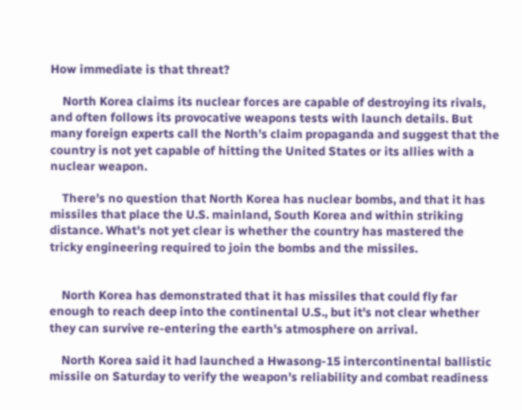How immediate is that threat?

    North Korea claims its nuclear forces are capable of destroying its rivals, and often follows its provocative weapons tests with launch details. But many foreign experts call the North's claim propaganda and suggest that the country is not yet capable of hitting the United States or its allies with a nuclear weapon.

    There's no question that North Korea has nuclear bombs, and that it has missiles that place the U.S. mainland, South Korea and within striking distance. What's not yet clear is whether the country has mastered the tricky engineering required to join the bombs and the missiles.


    North Korea has demonstrated that it has missiles that could fly far enough to reach deep into the continental U.S., but it's not clear whether they can survive re-entering the earth's atmosphere on arrival.

    North Korea said it had launched a Hwasong-15 intercontinental ballistic missile on Saturday to verify the weapon's reliability and combat readiness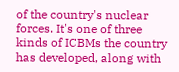of the country's nuclear forces. It's one of three kinds of ICBMs the country has developed, along with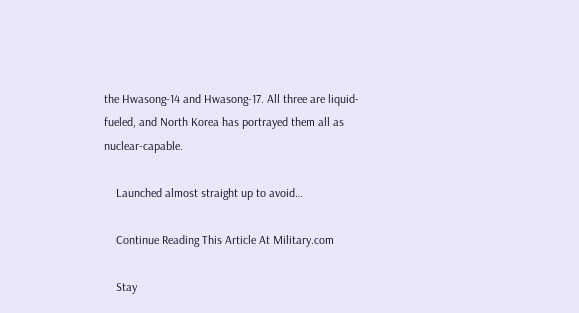the Hwasong-14 and Hwasong-17. All three are liquid-fueled, and North Korea has portrayed them all as nuclear-capable.

    Launched almost straight up to avoid…

    Continue Reading This Article At Military.com

    Stay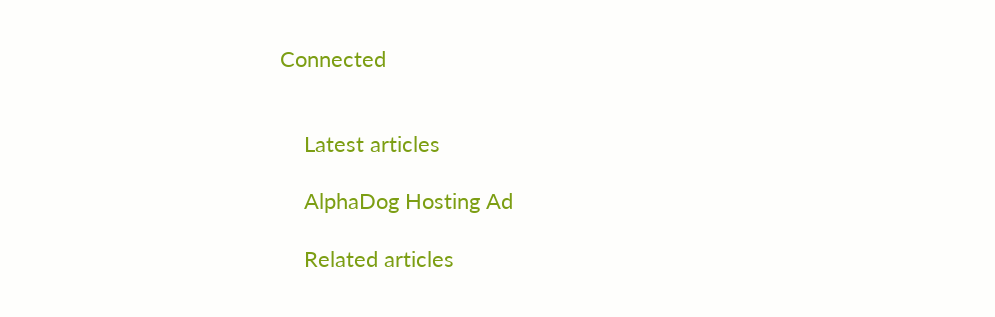Connected


    Latest articles

    AlphaDog Hosting Ad

    Related articles